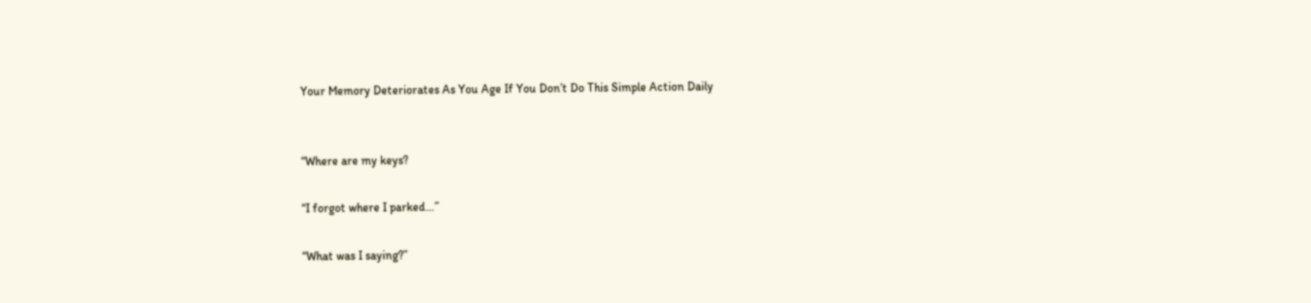Your Memory Deteriorates As You Age If You Don’t Do This Simple Action Daily


“Where are my keys?

“I forgot where I parked…”

“What was I saying?”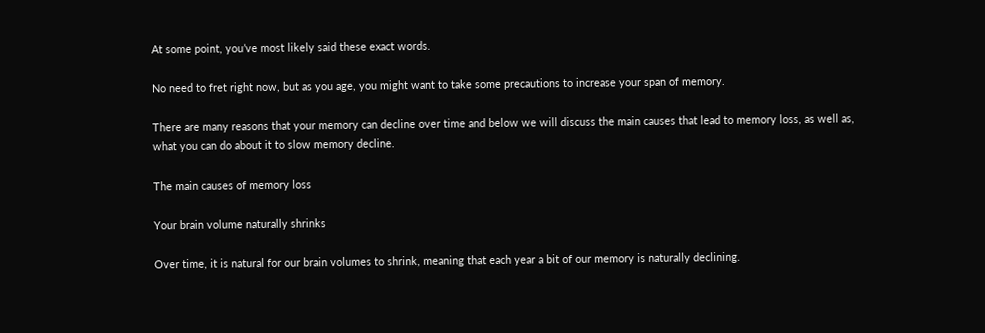At some point, you’ve most likely said these exact words.

No need to fret right now, but as you age, you might want to take some precautions to increase your span of memory.

There are many reasons that your memory can decline over time and below we will discuss the main causes that lead to memory loss, as well as, what you can do about it to slow memory decline.

The main causes of memory loss

Your brain volume naturally shrinks

Over time, it is natural for our brain volumes to shrink, meaning that each year a bit of our memory is naturally declining.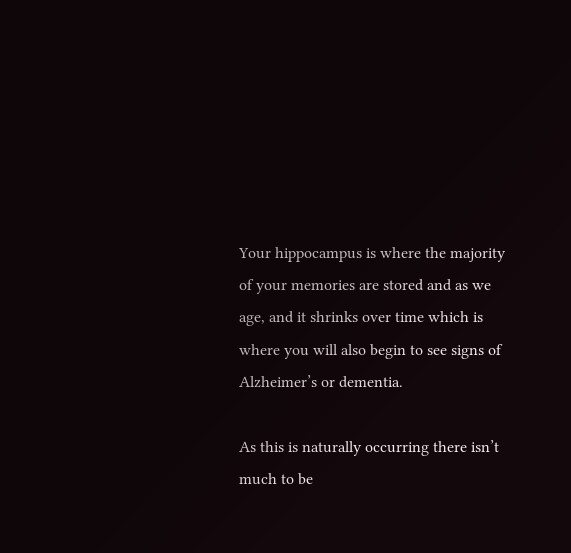Your hippocampus is where the majority of your memories are stored and as we age, and it shrinks over time which is where you will also begin to see signs of Alzheimer’s or dementia.

As this is naturally occurring there isn’t much to be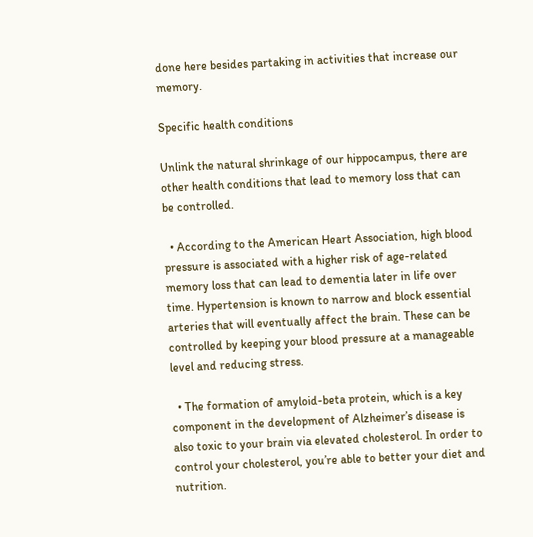done here besides partaking in activities that increase our memory.

Specific health conditions

Unlink the natural shrinkage of our hippocampus, there are other health conditions that lead to memory loss that can be controlled.

  • According to the American Heart Association, high blood pressure is associated with a higher risk of age-related memory loss that can lead to dementia later in life over time. Hypertension is known to narrow and block essential arteries that will eventually affect the brain. These can be controlled by keeping your blood pressure at a manageable level and reducing stress.

  • The formation of amyloid-beta protein, which is a key component in the development of Alzheimer’s disease is also toxic to your brain via elevated cholesterol. In order to control your cholesterol, you’re able to better your diet and nutrition.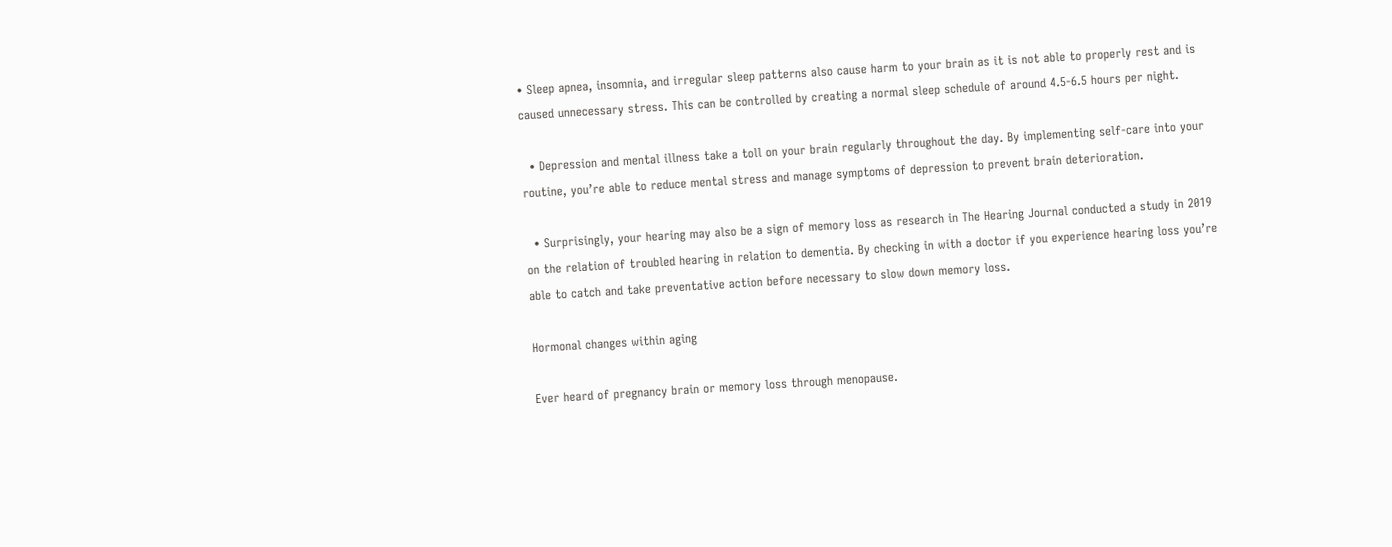• Sleep apnea, insomnia, and irregular sleep patterns also cause harm to your brain as it is not able to properly rest and is caused unnecessary stress. This can be controlled by creating a normal sleep schedule of around 4.5-6.5 hours per night.

  • Depression and mental illness take a toll on your brain regularly throughout the day. By implementing self-care into your routine, you’re able to reduce mental stress and manage symptoms of depression to prevent brain deterioration.

  • Surprisingly, your hearing may also be a sign of memory loss as research in The Hearing Journal conducted a study in 2019 on the relation of troubled hearing in relation to dementia. By checking in with a doctor if you experience hearing loss you’re able to catch and take preventative action before necessary to slow down memory loss.

Hormonal changes within aging

Ever heard of pregnancy brain or memory loss through menopause.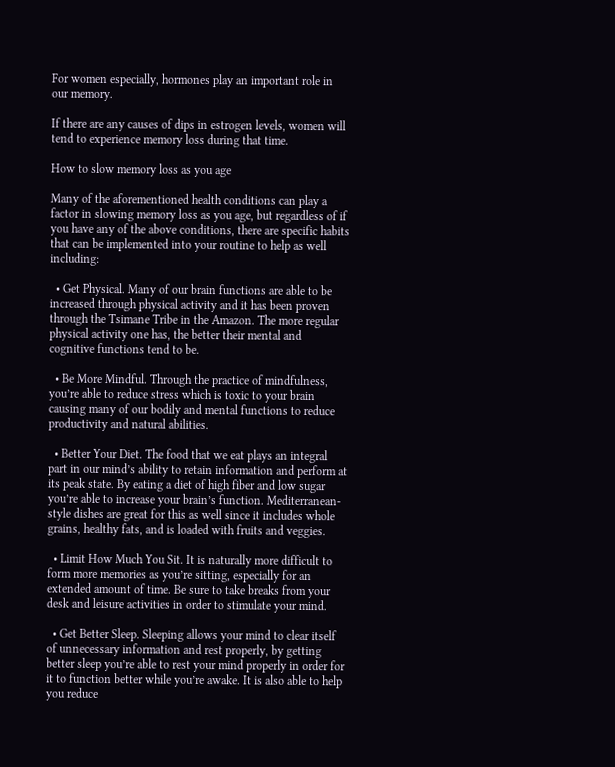For women especially, hormones play an important role in our memory.

If there are any causes of dips in estrogen levels, women will tend to experience memory loss during that time.

How to slow memory loss as you age

Many of the aforementioned health conditions can play a factor in slowing memory loss as you age, but regardless of if you have any of the above conditions, there are specific habits that can be implemented into your routine to help as well including:

  • Get Physical. Many of our brain functions are able to be increased through physical activity and it has been proven through the Tsimane Tribe in the Amazon. The more regular physical activity one has, the better their mental and cognitive functions tend to be.

  • Be More Mindful. Through the practice of mindfulness, you’re able to reduce stress which is toxic to your brain causing many of our bodily and mental functions to reduce productivity and natural abilities.

  • Better Your Diet. The food that we eat plays an integral part in our mind’s ability to retain information and perform at its peak state. By eating a diet of high fiber and low sugar you’re able to increase your brain’s function. Mediterranean-style dishes are great for this as well since it includes whole grains, healthy fats, and is loaded with fruits and veggies.

  • Limit How Much You Sit. It is naturally more difficult to form more memories as you’re sitting, especially for an extended amount of time. Be sure to take breaks from your desk and leisure activities in order to stimulate your mind.

  • Get Better Sleep. Sleeping allows your mind to clear itself of unnecessary information and rest properly, by getting better sleep you’re able to rest your mind properly in order for it to function better while you’re awake. It is also able to help you reduce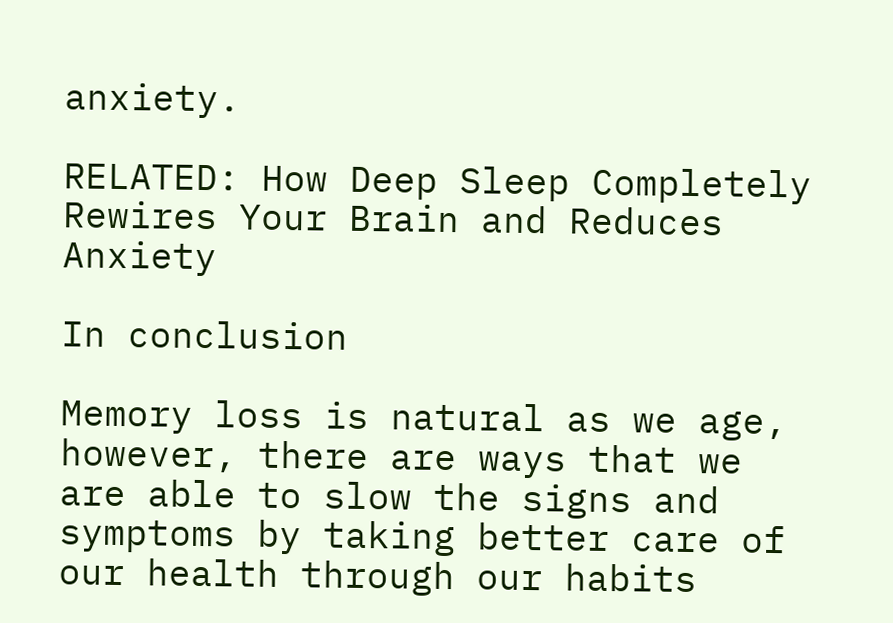anxiety.

RELATED: How Deep Sleep Completely Rewires Your Brain and Reduces Anxiety

In conclusion

Memory loss is natural as we age, however, there are ways that we are able to slow the signs and symptoms by taking better care of our health through our habits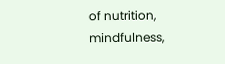of nutrition, mindfulness,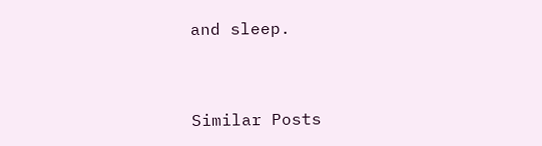and sleep.


Similar Posts